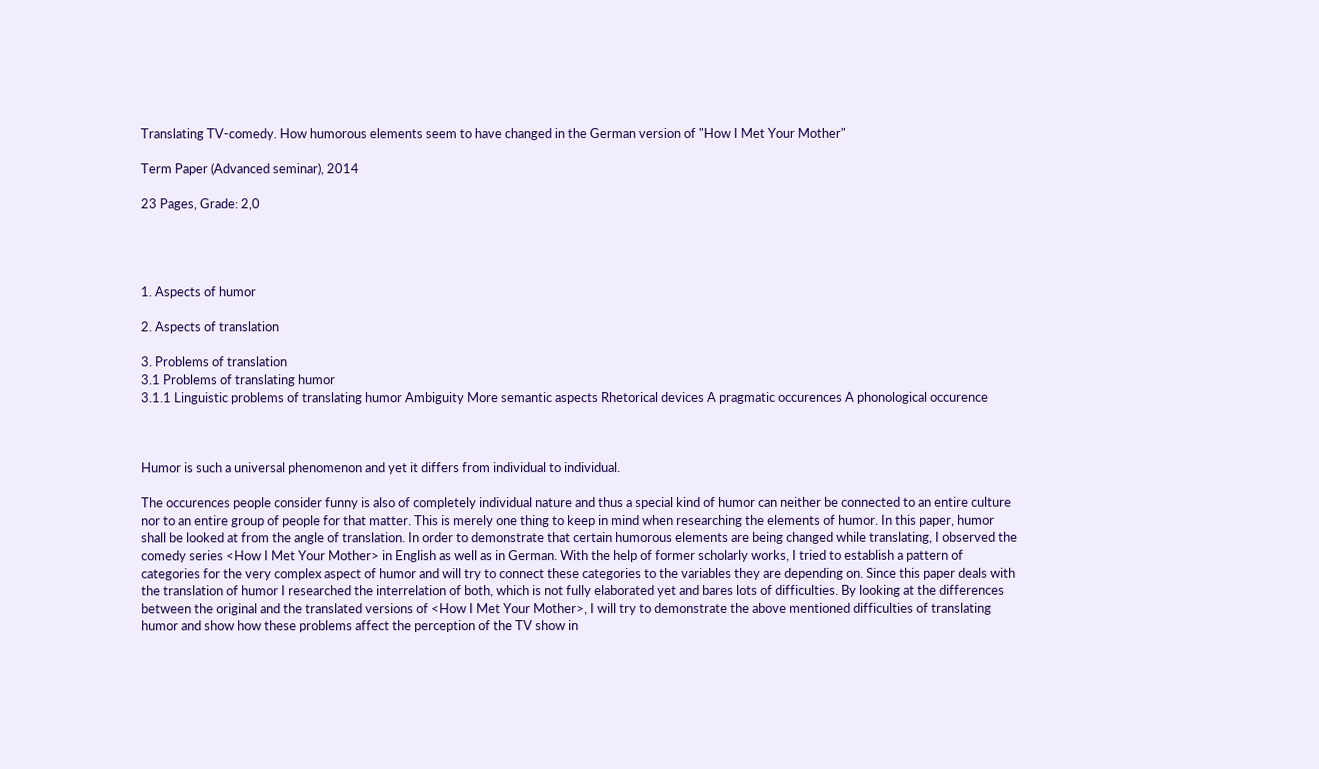Translating TV-comedy. How humorous elements seem to have changed in the German version of "How I Met Your Mother"

Term Paper (Advanced seminar), 2014

23 Pages, Grade: 2,0




1. Aspects of humor

2. Aspects of translation

3. Problems of translation
3.1 Problems of translating humor
3.1.1 Linguistic problems of translating humor Ambiguity More semantic aspects Rhetorical devices A pragmatic occurences A phonological occurence



Humor is such a universal phenomenon and yet it differs from individual to individual.

The occurences people consider funny is also of completely individual nature and thus a special kind of humor can neither be connected to an entire culture nor to an entire group of people for that matter. This is merely one thing to keep in mind when researching the elements of humor. In this paper, humor shall be looked at from the angle of translation. In order to demonstrate that certain humorous elements are being changed while translating, I observed the comedy series <How I Met Your Mother> in English as well as in German. With the help of former scholarly works, I tried to establish a pattern of categories for the very complex aspect of humor and will try to connect these categories to the variables they are depending on. Since this paper deals with the translation of humor I researched the interrelation of both, which is not fully elaborated yet and bares lots of difficulties. By looking at the differences between the original and the translated versions of <How I Met Your Mother>, I will try to demonstrate the above mentioned difficulties of translating humor and show how these problems affect the perception of the TV show in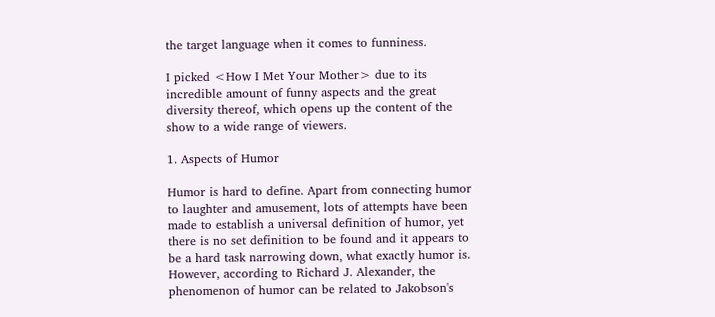the target language when it comes to funniness.

I picked <How I Met Your Mother> due to its incredible amount of funny aspects and the great diversity thereof, which opens up the content of the show to a wide range of viewers.

1. Aspects of Humor

Humor is hard to define. Apart from connecting humor to laughter and amusement, lots of attempts have been made to establish a universal definition of humor, yet there is no set definition to be found and it appears to be a hard task narrowing down, what exactly humor is. However, according to Richard J. Alexander, the phenomenon of humor can be related to Jakobson's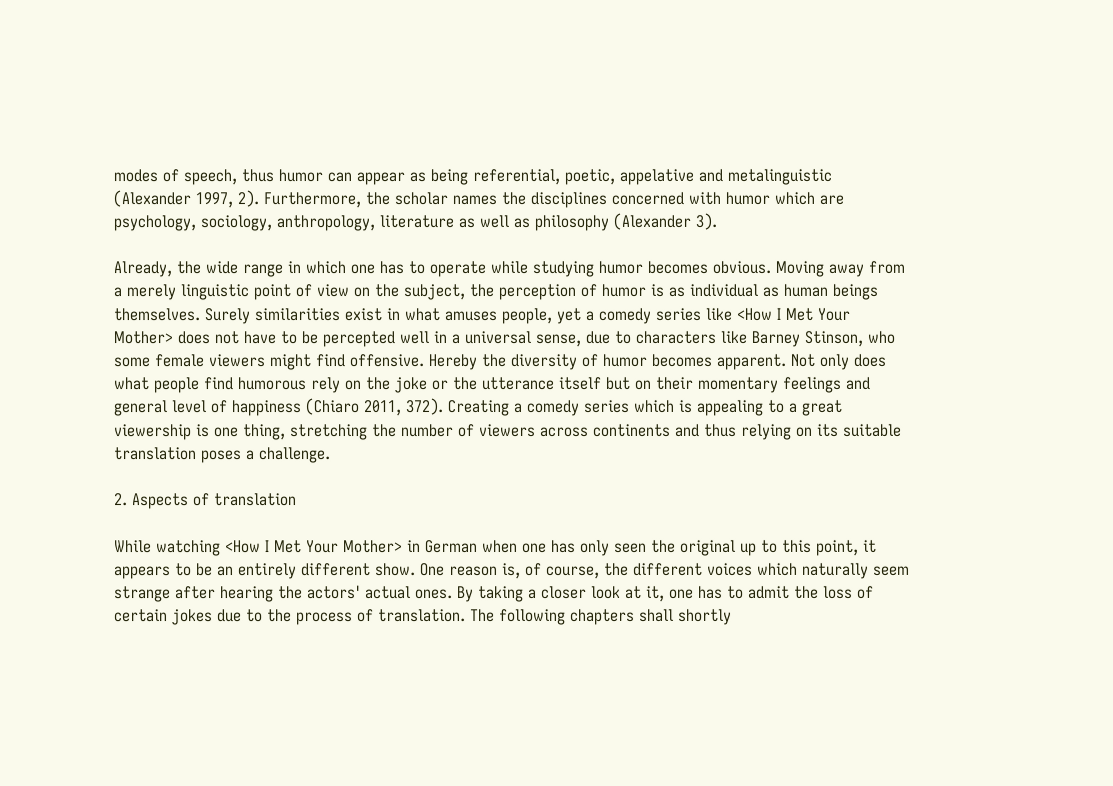modes of speech, thus humor can appear as being referential, poetic, appelative and metalinguistic (Alexander 1997, 2). Furthermore, the scholar names the disciplines concerned with humor which are psychology, sociology, anthropology, literature as well as philosophy (Alexander 3).

Already, the wide range in which one has to operate while studying humor becomes obvious. Moving away from a merely linguistic point of view on the subject, the perception of humor is as individual as human beings themselves. Surely similarities exist in what amuses people, yet a comedy series like <How I Met Your Mother> does not have to be percepted well in a universal sense, due to characters like Barney Stinson, who some female viewers might find offensive. Hereby the diversity of humor becomes apparent. Not only does what people find humorous rely on the joke or the utterance itself but on their momentary feelings and general level of happiness (Chiaro 2011, 372). Creating a comedy series which is appealing to a great viewership is one thing, stretching the number of viewers across continents and thus relying on its suitable translation poses a challenge.

2. Aspects of translation

While watching <How I Met Your Mother> in German when one has only seen the original up to this point, it appears to be an entirely different show. One reason is, of course, the different voices which naturally seem strange after hearing the actors' actual ones. By taking a closer look at it, one has to admit the loss of certain jokes due to the process of translation. The following chapters shall shortly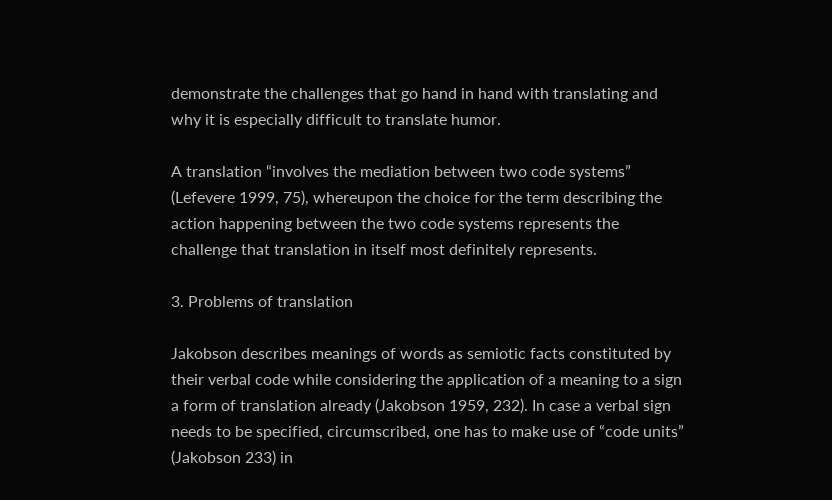demonstrate the challenges that go hand in hand with translating and why it is especially difficult to translate humor.

A translation “involves the mediation between two code systems” (Lefevere 1999, 75), whereupon the choice for the term describing the action happening between the two code systems represents the challenge that translation in itself most definitely represents.

3. Problems of translation

Jakobson describes meanings of words as semiotic facts constituted by their verbal code while considering the application of a meaning to a sign a form of translation already (Jakobson 1959, 232). In case a verbal sign needs to be specified, circumscribed, one has to make use of “code units” (Jakobson 233) in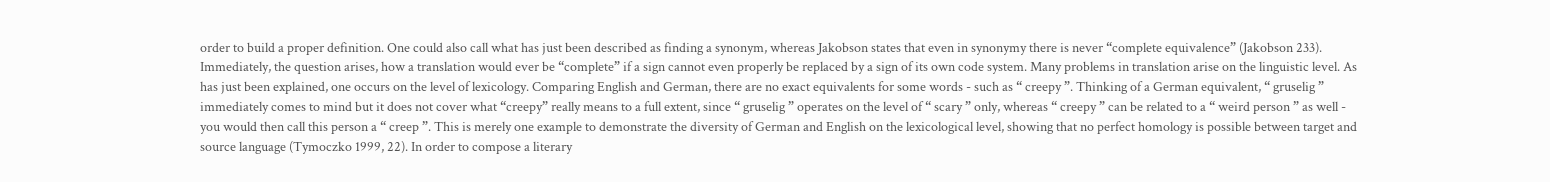order to build a proper definition. One could also call what has just been described as finding a synonym, whereas Jakobson states that even in synonymy there is never “complete equivalence” (Jakobson 233). Immediately, the question arises, how a translation would ever be “complete” if a sign cannot even properly be replaced by a sign of its own code system. Many problems in translation arise on the linguistic level. As has just been explained, one occurs on the level of lexicology. Comparing English and German, there are no exact equivalents for some words - such as “ creepy ”. Thinking of a German equivalent, “ gruselig ” immediately comes to mind but it does not cover what “creepy” really means to a full extent, since “ gruselig ” operates on the level of “ scary ” only, whereas “ creepy ” can be related to a “ weird person ” as well - you would then call this person a “ creep ”. This is merely one example to demonstrate the diversity of German and English on the lexicological level, showing that no perfect homology is possible between target and source language (Tymoczko 1999, 22). In order to compose a literary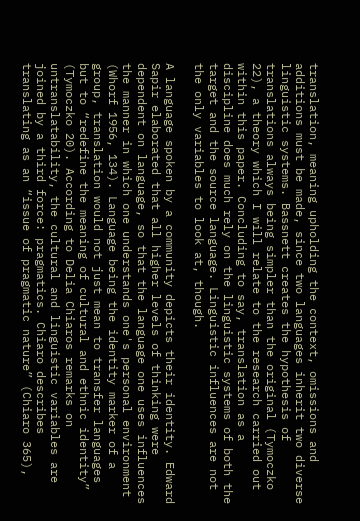translation, meaning upholding the context, omissions and additions must be made, since two languages inherit two diverse linguistic systems. Bassnett creates the hypothesis of translations always being simpler than the original (Tymoczko 22), a theory which I will relate to the research carried out within this paper. Concluding to say, translation as a discipline does much rely on the linguistic systems of both the target and the source language. Linguistic influences are not the only variables to look at, though.

A language spoken by a community depicts their identity. Edward Sapir elaborated that all higher levels of thinking were dependent on language, so that the language one uses influences the manner in which one understands one's personal environment (Whorf 1956, 134). Language being the identity marker of a group, translation would not just mean to transfer languages but to “redefine the meaning of cultural and ethnic identity” (Tymoczko 20). According to Delia Chiaros remarks on untranslatability, the cultural and linguistic variables are joined by a third force: pragmatics. Chiaro describes translating as an “issue of pragmatic nature” (Chiaro 365),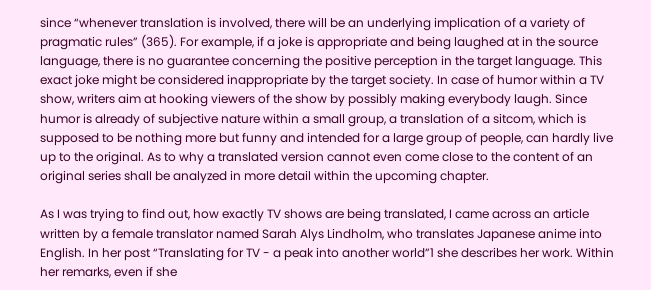since “whenever translation is involved, there will be an underlying implication of a variety of pragmatic rules” (365). For example, if a joke is appropriate and being laughed at in the source language, there is no guarantee concerning the positive perception in the target language. This exact joke might be considered inappropriate by the target society. In case of humor within a TV show, writers aim at hooking viewers of the show by possibly making everybody laugh. Since humor is already of subjective nature within a small group, a translation of a sitcom, which is supposed to be nothing more but funny and intended for a large group of people, can hardly live up to the original. As to why a translated version cannot even come close to the content of an original series shall be analyzed in more detail within the upcoming chapter.

As I was trying to find out, how exactly TV shows are being translated, I came across an article written by a female translator named Sarah Alys Lindholm, who translates Japanese anime into English. In her post “Translating for TV - a peak into another world”1 she describes her work. Within her remarks, even if she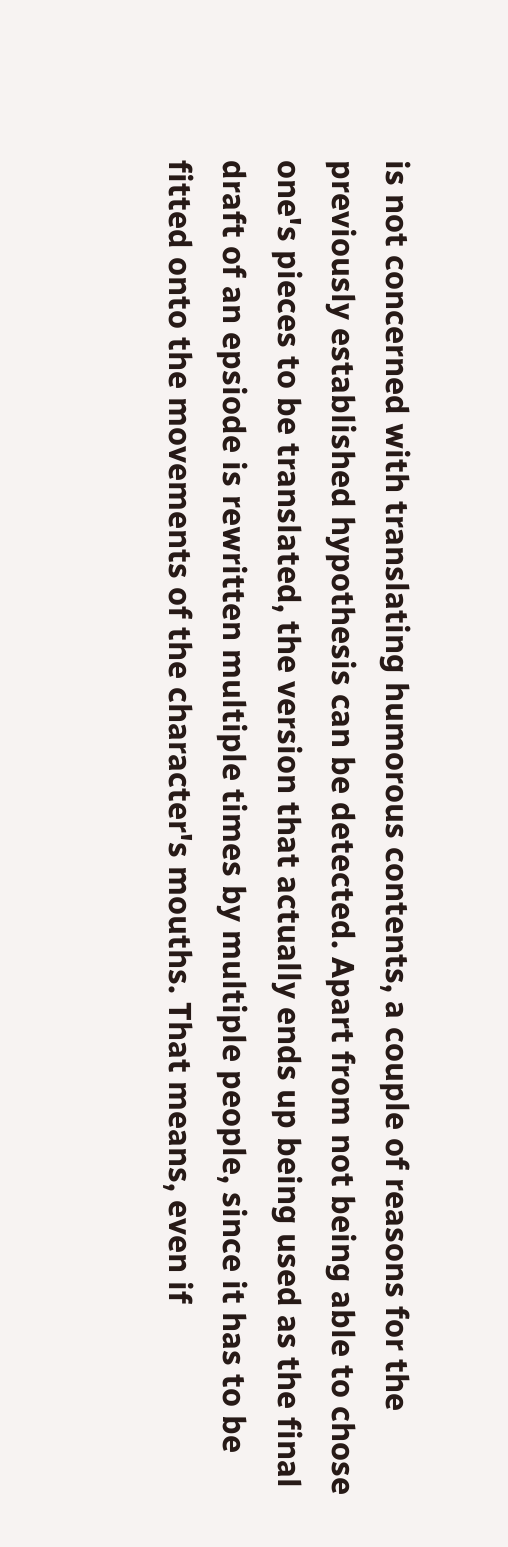is not concerned with translating humorous contents, a couple of reasons for the previously established hypothesis can be detected. Apart from not being able to chose one's pieces to be translated, the version that actually ends up being used as the final draft of an epsiode is rewritten multiple times by multiple people, since it has to be fitted onto the movements of the character's mouths. That means, even if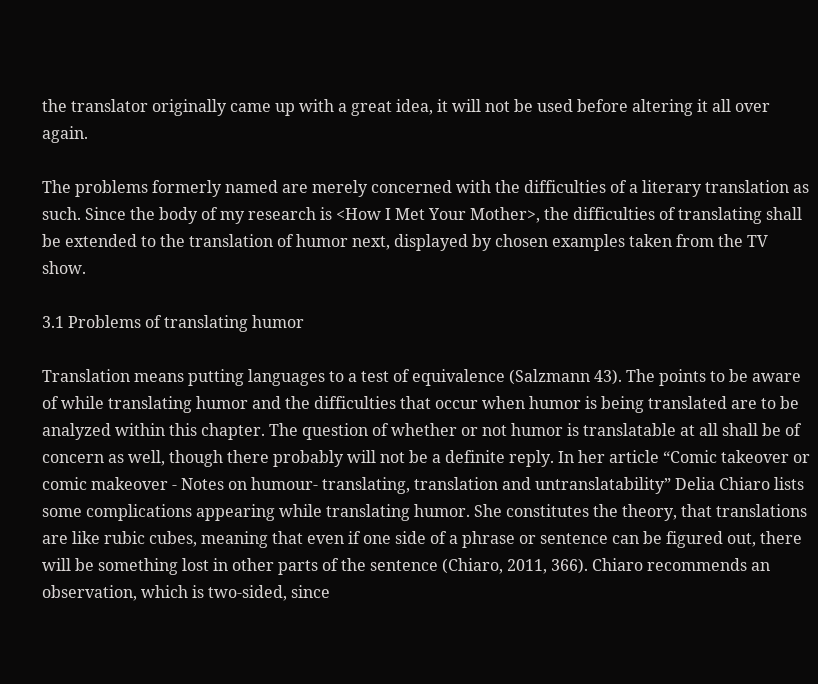the translator originally came up with a great idea, it will not be used before altering it all over again.

The problems formerly named are merely concerned with the difficulties of a literary translation as such. Since the body of my research is <How I Met Your Mother>, the difficulties of translating shall be extended to the translation of humor next, displayed by chosen examples taken from the TV show.

3.1 Problems of translating humor

Translation means putting languages to a test of equivalence (Salzmann 43). The points to be aware of while translating humor and the difficulties that occur when humor is being translated are to be analyzed within this chapter. The question of whether or not humor is translatable at all shall be of concern as well, though there probably will not be a definite reply. In her article “Comic takeover or comic makeover - Notes on humour- translating, translation and untranslatability” Delia Chiaro lists some complications appearing while translating humor. She constitutes the theory, that translations are like rubic cubes, meaning that even if one side of a phrase or sentence can be figured out, there will be something lost in other parts of the sentence (Chiaro, 2011, 366). Chiaro recommends an observation, which is two-sided, since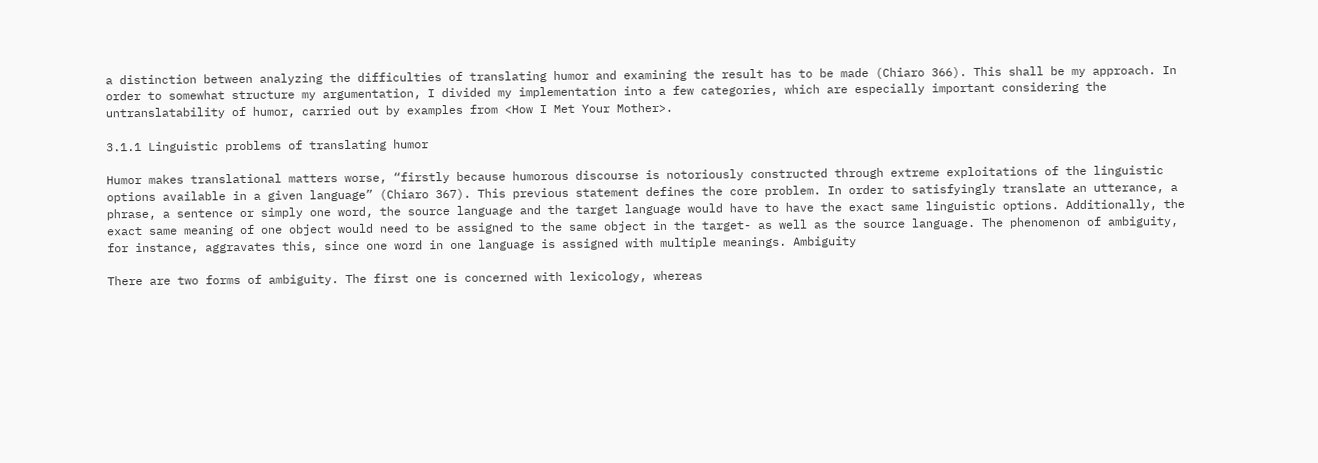a distinction between analyzing the difficulties of translating humor and examining the result has to be made (Chiaro 366). This shall be my approach. In order to somewhat structure my argumentation, I divided my implementation into a few categories, which are especially important considering the untranslatability of humor, carried out by examples from <How I Met Your Mother>.

3.1.1 Linguistic problems of translating humor

Humor makes translational matters worse, “firstly because humorous discourse is notoriously constructed through extreme exploitations of the linguistic options available in a given language” (Chiaro 367). This previous statement defines the core problem. In order to satisfyingly translate an utterance, a phrase, a sentence or simply one word, the source language and the target language would have to have the exact same linguistic options. Additionally, the exact same meaning of one object would need to be assigned to the same object in the target- as well as the source language. The phenomenon of ambiguity, for instance, aggravates this, since one word in one language is assigned with multiple meanings. Ambiguity

There are two forms of ambiguity. The first one is concerned with lexicology, whereas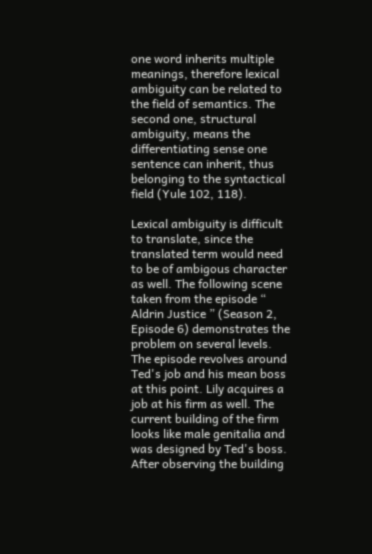one word inherits multiple meanings, therefore lexical ambiguity can be related to the field of semantics. The second one, structural ambiguity, means the differentiating sense one sentence can inherit, thus belonging to the syntactical field (Yule 102, 118).

Lexical ambiguity is difficult to translate, since the translated term would need to be of ambigous character as well. The following scene taken from the episode “ Aldrin Justice ” (Season 2, Episode 6) demonstrates the problem on several levels. The episode revolves around Ted's job and his mean boss at this point. Lily acquires a job at his firm as well. The current building of the firm looks like male genitalia and was designed by Ted's boss. After observing the building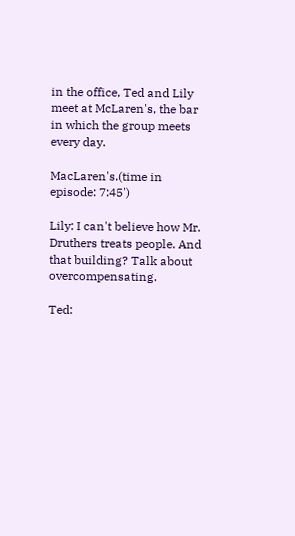in the office, Ted and Lily meet at McLaren's, the bar in which the group meets every day.

MacLaren's.(time in episode: 7:45')

Lily: I can't believe how Mr. Druthers treats people. And that building? Talk about overcompensating.

Ted: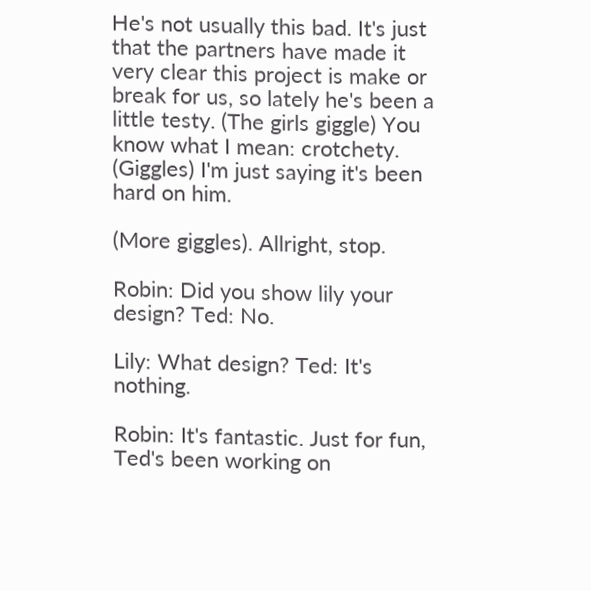He's not usually this bad. It's just that the partners have made it very clear this project is make or break for us, so lately he's been a little testy. (The girls giggle) You know what I mean: crotchety. (Giggles) I'm just saying it's been hard on him.

(More giggles). Allright, stop.

Robin: Did you show lily your design? Ted: No.

Lily: What design? Ted: It's nothing.

Robin: It's fantastic. Just for fun, Ted's been working on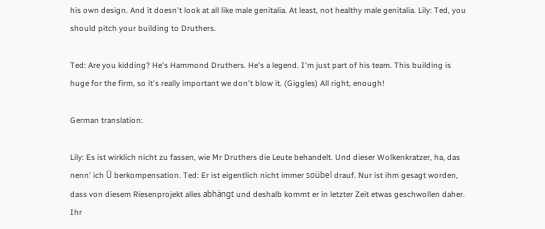his own design. And it doesn't look at all like male genitalia. At least, not healthy male genitalia. Lily: Ted, you should pitch your building to Druthers.

Ted: Are you kidding? He's Hammond Druthers. He's a legend. I'm just part of his team. This building is huge for the firm, so it's really important we don't blow it. (Giggles) All right, enough!

German translation:

Lily: Es ist wirklich nicht zu fassen, wie Mr Druthers die Leute behandelt. Und dieser Wolkenkratzer, ha, das nenn' ich Ü berkompensation. Ted: Er ist eigentlich nicht immer soübel drauf. Nur ist ihm gesagt worden, dass von diesem Riesenprojekt alles abhängt und deshalb kommt er in letzter Zeit etwas geschwollen daher. Ihr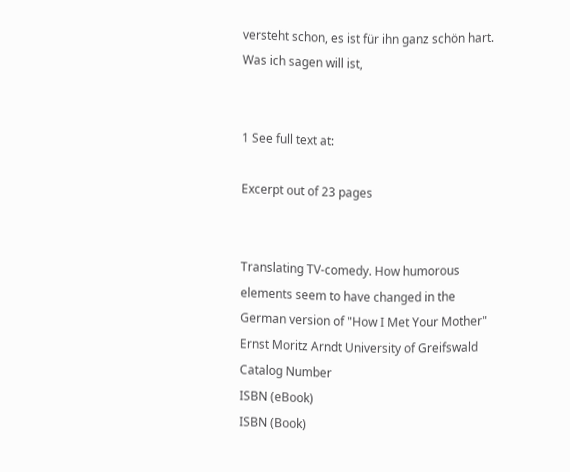versteht schon, es ist für ihn ganz schön hart. Was ich sagen will ist,


1 See full text at:

Excerpt out of 23 pages


Translating TV-comedy. How humorous elements seem to have changed in the German version of "How I Met Your Mother"
Ernst Moritz Arndt University of Greifswald
Catalog Number
ISBN (eBook)
ISBN (Book)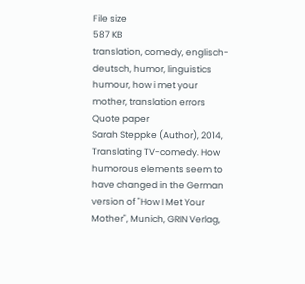File size
587 KB
translation, comedy, englisch-deutsch, humor, linguistics humour, how i met your mother, translation errors
Quote paper
Sarah Steppke (Author), 2014, Translating TV-comedy. How humorous elements seem to have changed in the German version of "How I Met Your Mother", Munich, GRIN Verlag,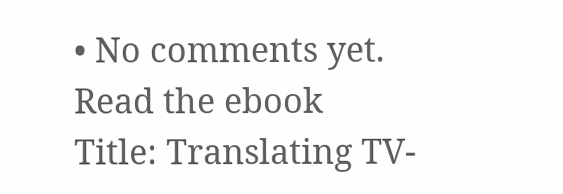• No comments yet.
Read the ebook
Title: Translating TV-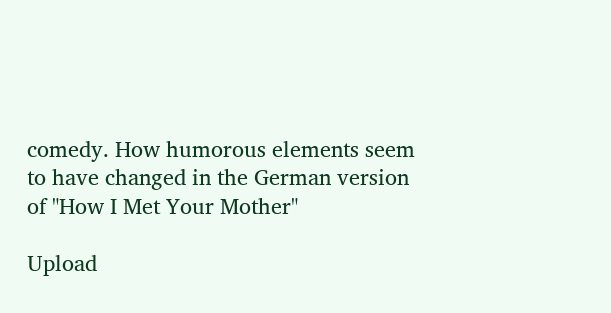comedy. How humorous elements seem to have changed in the German version of "How I Met Your Mother"

Upload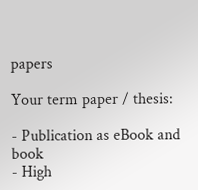papers

Your term paper / thesis:

- Publication as eBook and book
- High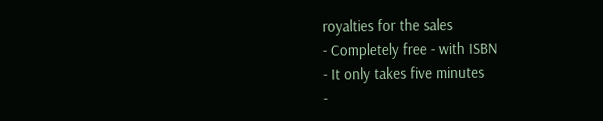royalties for the sales
- Completely free - with ISBN
- It only takes five minutes
-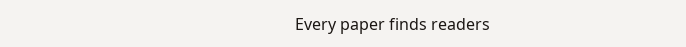Every paper finds readers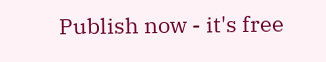Publish now - it's free